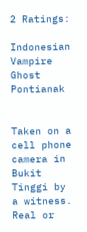2 Ratings:

Indonesian Vampire Ghost Pontianak


Taken on a cell phone camera in Bukit Tinggi by a witness. Real or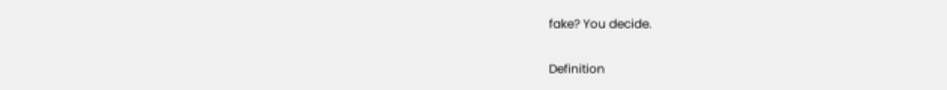fake? You decide.

Definition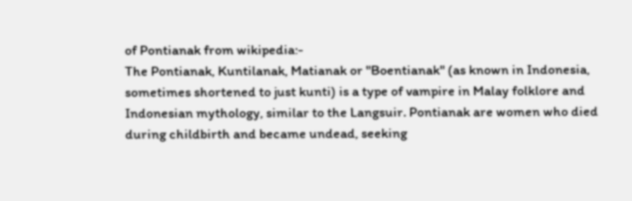of Pontianak from wikipedia:-
The Pontianak, Kuntilanak, Matianak or "Boentianak" (as known in Indonesia, sometimes shortened to just kunti) is a type of vampire in Malay folklore and Indonesian mythology, similar to the Langsuir. Pontianak are women who died during childbirth and became undead, seeking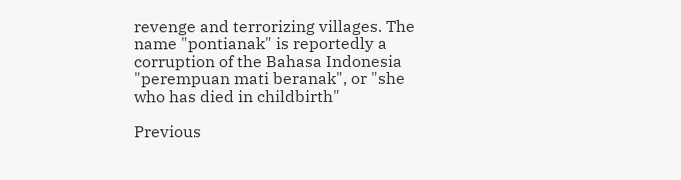revenge and terrorizing villages. The name "pontianak" is reportedly a corruption of the Bahasa Indonesia "perempuan mati beranak", or "she who has died in childbirth"

Previous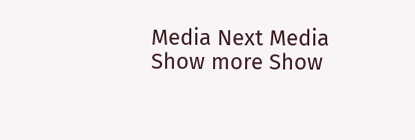Media Next Media
Show more Show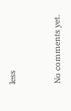less


No comments yet.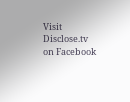Visit Disclose.tv on Facebook